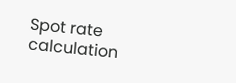Spot rate calculation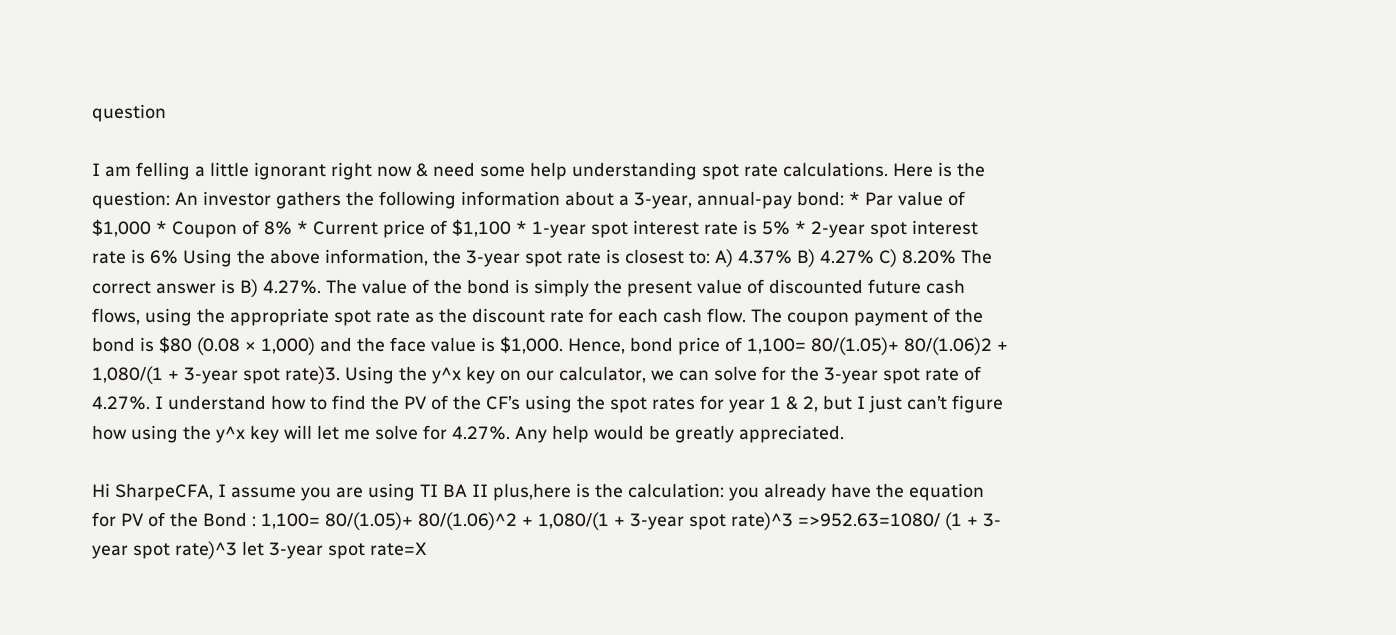question

I am felling a little ignorant right now & need some help understanding spot rate calculations. Here is the question: An investor gathers the following information about a 3-year, annual-pay bond: * Par value of $1,000 * Coupon of 8% * Current price of $1,100 * 1-year spot interest rate is 5% * 2-year spot interest rate is 6% Using the above information, the 3-year spot rate is closest to: A) 4.37% B) 4.27% C) 8.20% The correct answer is B) 4.27%. The value of the bond is simply the present value of discounted future cash flows, using the appropriate spot rate as the discount rate for each cash flow. The coupon payment of the bond is $80 (0.08 × 1,000) and the face value is $1,000. Hence, bond price of 1,100= 80/(1.05)+ 80/(1.06)2 + 1,080/(1 + 3-year spot rate)3. Using the y^x key on our calculator, we can solve for the 3-year spot rate of 4.27%. I understand how to find the PV of the CF’s using the spot rates for year 1 & 2, but I just can’t figure how using the y^x key will let me solve for 4.27%. Any help would be greatly appreciated.

Hi SharpeCFA, I assume you are using TI BA II plus,here is the calculation: you already have the equation for PV of the Bond : 1,100= 80/(1.05)+ 80/(1.06)^2 + 1,080/(1 + 3-year spot rate)^3 =>952.63=1080/ (1 + 3-year spot rate)^3 let 3-year spot rate=X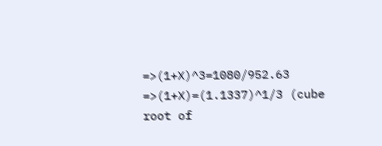=>(1+X)^3=1080/952.63 =>(1+X)=(1.1337)^1/3 (cube root of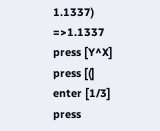1.1337) =>1.1337 press [Y^X] press [(] enter [1/3] press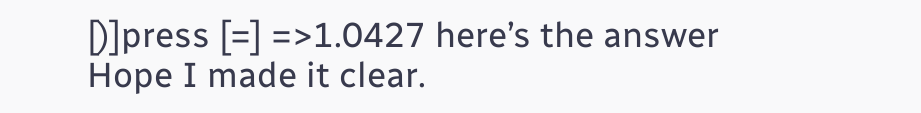[)]press [=] =>1.0427 here’s the answer Hope I made it clear.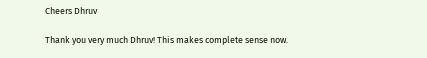Cheers Dhruv

Thank you very much Dhruv! This makes complete sense now.